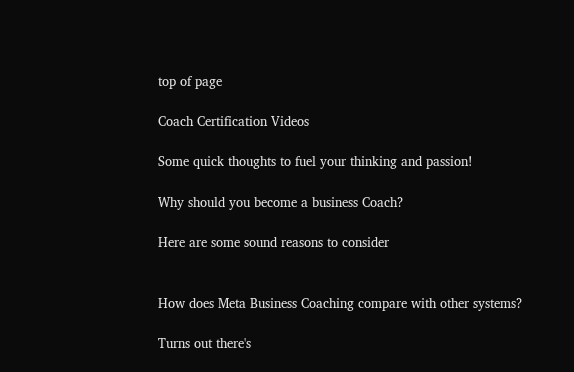top of page

Coach Certification Videos

Some quick thoughts to fuel your thinking and passion!

Why should you become a business Coach?

Here are some sound reasons to consider


How does Meta Business Coaching compare with other systems?

Turns out there's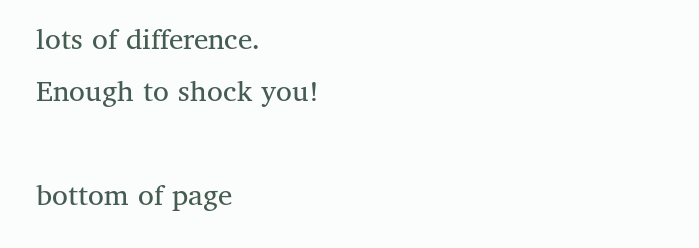lots of difference.
Enough to shock you!

bottom of page